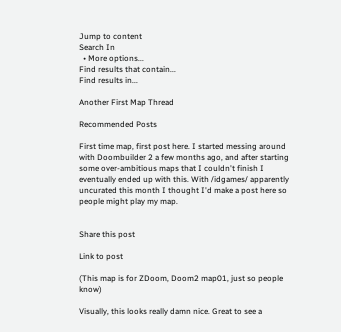Jump to content
Search In
  • More options...
Find results that contain...
Find results in...

Another First Map Thread

Recommended Posts

First time map, first post here. I started messing around with Doombuilder 2 a few months ago, and after starting some over-ambitious maps that I couldn't finish I eventually ended up with this. With /idgames/ apparently uncurated this month I thought I'd make a post here so people might play my map.


Share this post

Link to post

(This map is for ZDoom, Doom2 map01, just so people know)

Visually, this looks really damn nice. Great to see a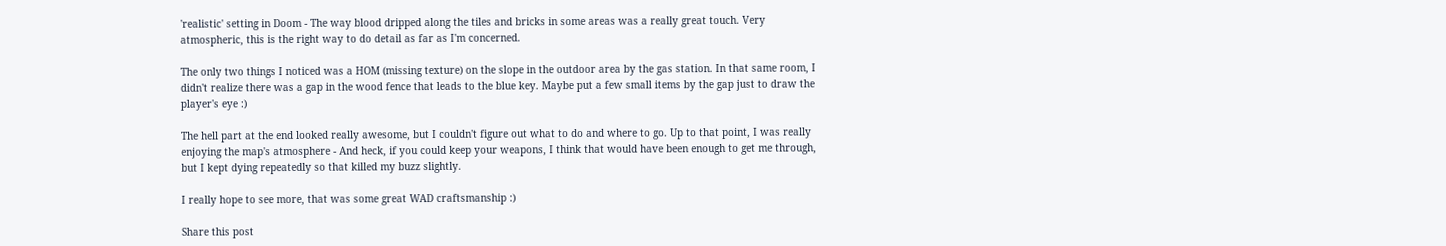'realistic' setting in Doom - The way blood dripped along the tiles and bricks in some areas was a really great touch. Very atmospheric, this is the right way to do detail as far as I'm concerned.

The only two things I noticed was a HOM (missing texture) on the slope in the outdoor area by the gas station. In that same room, I didn't realize there was a gap in the wood fence that leads to the blue key. Maybe put a few small items by the gap just to draw the player's eye :)

The hell part at the end looked really awesome, but I couldn't figure out what to do and where to go. Up to that point, I was really enjoying the map's atmosphere - And heck, if you could keep your weapons, I think that would have been enough to get me through, but I kept dying repeatedly so that killed my buzz slightly.

I really hope to see more, that was some great WAD craftsmanship :)

Share this post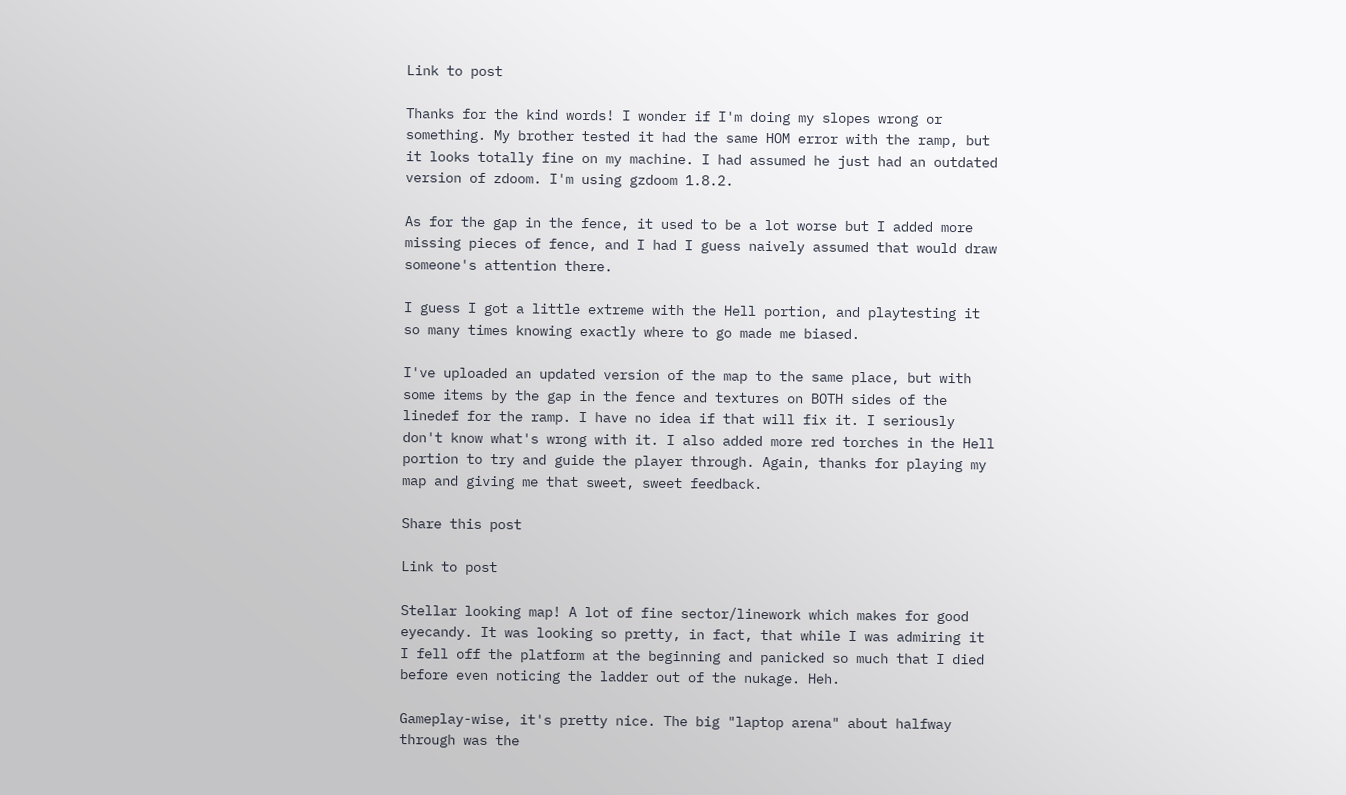Link to post

Thanks for the kind words! I wonder if I'm doing my slopes wrong or something. My brother tested it had the same HOM error with the ramp, but it looks totally fine on my machine. I had assumed he just had an outdated version of zdoom. I'm using gzdoom 1.8.2.

As for the gap in the fence, it used to be a lot worse but I added more missing pieces of fence, and I had I guess naively assumed that would draw someone's attention there.

I guess I got a little extreme with the Hell portion, and playtesting it so many times knowing exactly where to go made me biased.

I've uploaded an updated version of the map to the same place, but with some items by the gap in the fence and textures on BOTH sides of the linedef for the ramp. I have no idea if that will fix it. I seriously don't know what's wrong with it. I also added more red torches in the Hell portion to try and guide the player through. Again, thanks for playing my map and giving me that sweet, sweet feedback.

Share this post

Link to post

Stellar looking map! A lot of fine sector/linework which makes for good eyecandy. It was looking so pretty, in fact, that while I was admiring it I fell off the platform at the beginning and panicked so much that I died before even noticing the ladder out of the nukage. Heh.

Gameplay-wise, it's pretty nice. The big "laptop arena" about halfway through was the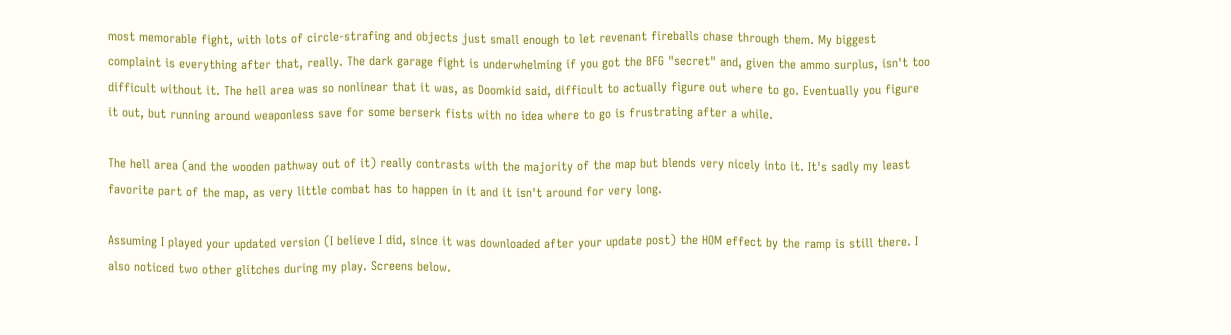most memorable fight, with lots of circle-strafing and objects just small enough to let revenant fireballs chase through them. My biggest complaint is everything after that, really. The dark garage fight is underwhelming if you got the BFG "secret" and, given the ammo surplus, isn't too difficult without it. The hell area was so nonlinear that it was, as Doomkid said, difficult to actually figure out where to go. Eventually you figure it out, but running around weaponless save for some berserk fists with no idea where to go is frustrating after a while.

The hell area (and the wooden pathway out of it) really contrasts with the majority of the map but blends very nicely into it. It's sadly my least favorite part of the map, as very little combat has to happen in it and it isn't around for very long.

Assuming I played your updated version (I believe I did, since it was downloaded after your update post) the HOM effect by the ramp is still there. I also noticed two other glitches during my play. Screens below.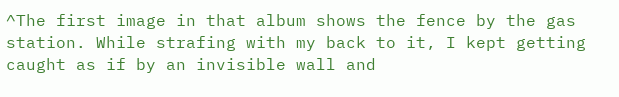^The first image in that album shows the fence by the gas station. While strafing with my back to it, I kept getting caught as if by an invisible wall and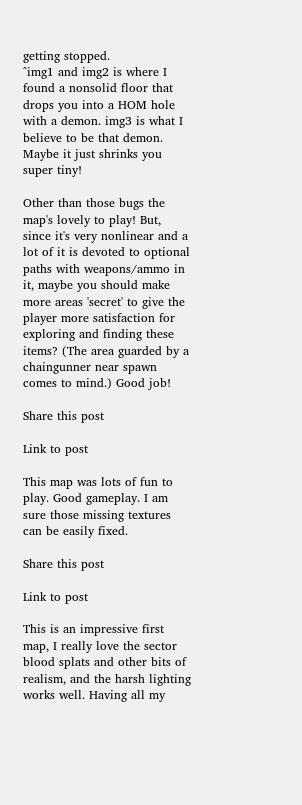getting stopped.
^img1 and img2 is where I found a nonsolid floor that drops you into a HOM hole with a demon. img3 is what I believe to be that demon. Maybe it just shrinks you super tiny!

Other than those bugs the map's lovely to play! But, since it's very nonlinear and a lot of it is devoted to optional paths with weapons/ammo in it, maybe you should make more areas 'secret' to give the player more satisfaction for exploring and finding these items? (The area guarded by a chaingunner near spawn comes to mind.) Good job!

Share this post

Link to post

This map was lots of fun to play. Good gameplay. I am sure those missing textures can be easily fixed.

Share this post

Link to post

This is an impressive first map, I really love the sector blood splats and other bits of realism, and the harsh lighting works well. Having all my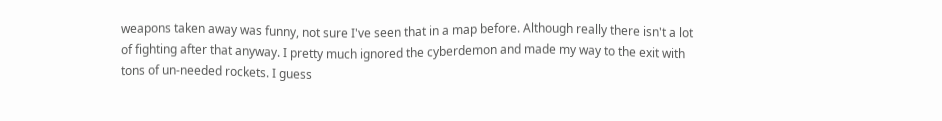weapons taken away was funny, not sure I've seen that in a map before. Although really there isn't a lot of fighting after that anyway. I pretty much ignored the cyberdemon and made my way to the exit with tons of un-needed rockets. I guess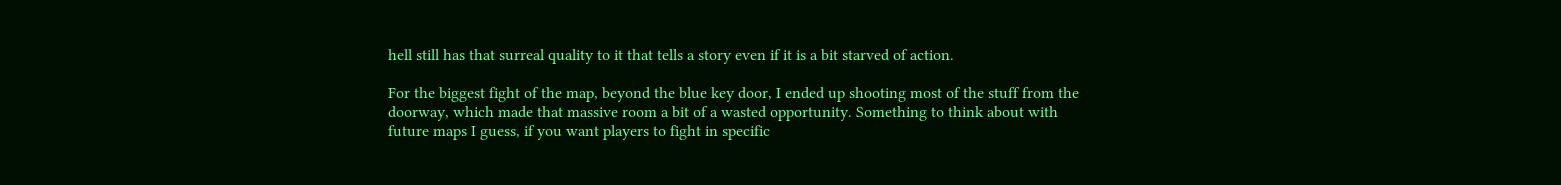hell still has that surreal quality to it that tells a story even if it is a bit starved of action.

For the biggest fight of the map, beyond the blue key door, I ended up shooting most of the stuff from the doorway, which made that massive room a bit of a wasted opportunity. Something to think about with future maps I guess, if you want players to fight in specific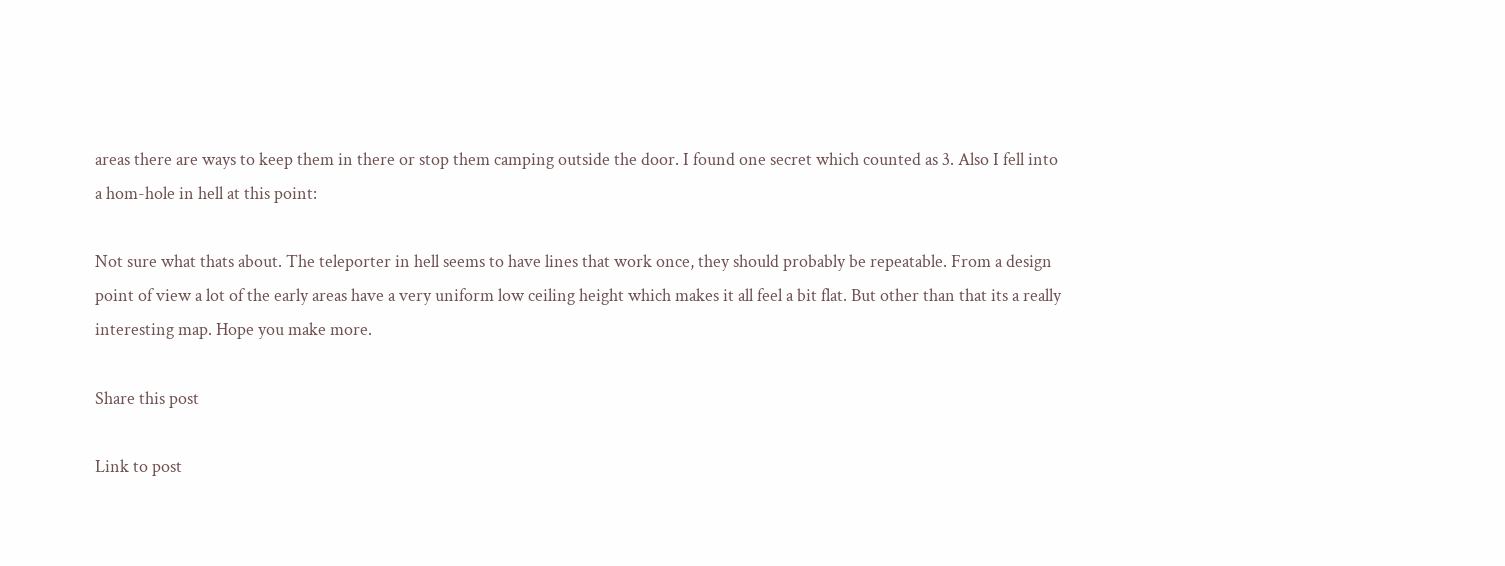areas there are ways to keep them in there or stop them camping outside the door. I found one secret which counted as 3. Also I fell into a hom-hole in hell at this point:

Not sure what thats about. The teleporter in hell seems to have lines that work once, they should probably be repeatable. From a design point of view a lot of the early areas have a very uniform low ceiling height which makes it all feel a bit flat. But other than that its a really interesting map. Hope you make more.

Share this post

Link to post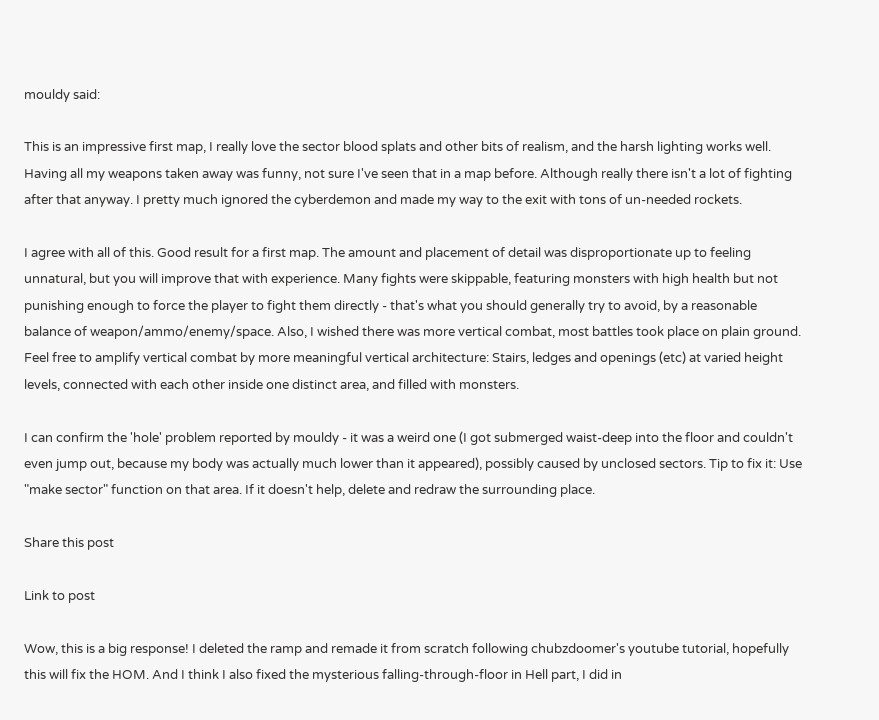mouldy said:

This is an impressive first map, I really love the sector blood splats and other bits of realism, and the harsh lighting works well. Having all my weapons taken away was funny, not sure I've seen that in a map before. Although really there isn't a lot of fighting after that anyway. I pretty much ignored the cyberdemon and made my way to the exit with tons of un-needed rockets.

I agree with all of this. Good result for a first map. The amount and placement of detail was disproportionate up to feeling unnatural, but you will improve that with experience. Many fights were skippable, featuring monsters with high health but not punishing enough to force the player to fight them directly - that's what you should generally try to avoid, by a reasonable balance of weapon/ammo/enemy/space. Also, I wished there was more vertical combat, most battles took place on plain ground. Feel free to amplify vertical combat by more meaningful vertical architecture: Stairs, ledges and openings (etc) at varied height levels, connected with each other inside one distinct area, and filled with monsters.

I can confirm the 'hole' problem reported by mouldy - it was a weird one (I got submerged waist-deep into the floor and couldn't even jump out, because my body was actually much lower than it appeared), possibly caused by unclosed sectors. Tip to fix it: Use "make sector" function on that area. If it doesn't help, delete and redraw the surrounding place.

Share this post

Link to post

Wow, this is a big response! I deleted the ramp and remade it from scratch following chubzdoomer's youtube tutorial, hopefully this will fix the HOM. And I think I also fixed the mysterious falling-through-floor in Hell part, I did in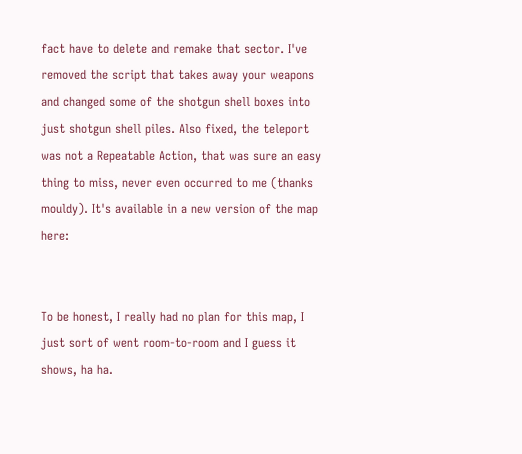fact have to delete and remake that sector. I've removed the script that takes away your weapons and changed some of the shotgun shell boxes into just shotgun shell piles. Also fixed, the teleport was not a Repeatable Action, that was sure an easy thing to miss, never even occurred to me (thanks mouldy). It's available in a new version of the map here:


To be honest, I really had no plan for this map, I just sort of went room-to-room and I guess it shows, ha ha.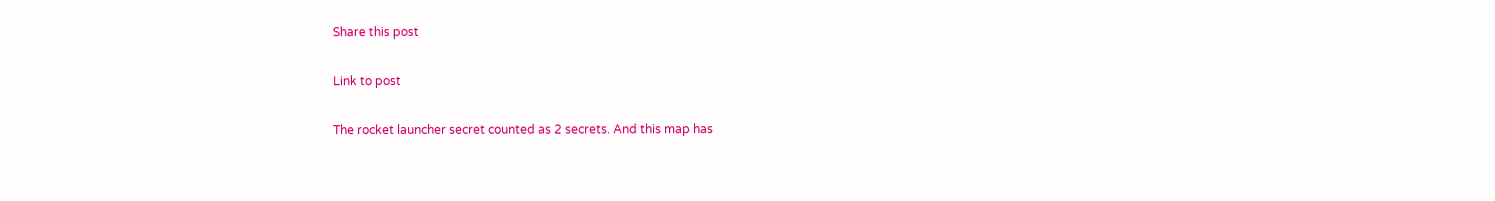Share this post

Link to post

The rocket launcher secret counted as 2 secrets. And this map has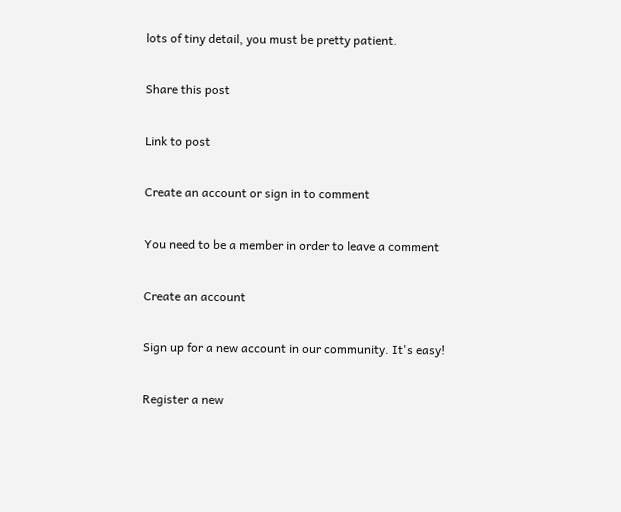lots of tiny detail, you must be pretty patient.

Share this post

Link to post

Create an account or sign in to comment

You need to be a member in order to leave a comment

Create an account

Sign up for a new account in our community. It's easy!

Register a new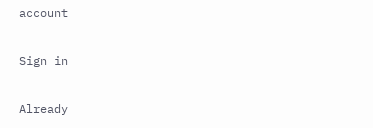account

Sign in

Already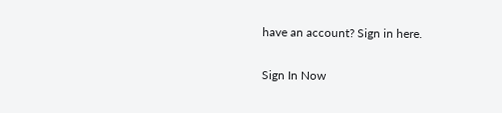have an account? Sign in here.

Sign In Now